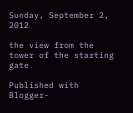Sunday, September 2, 2012

the view from the tower of the starting gate

Published with Blogger-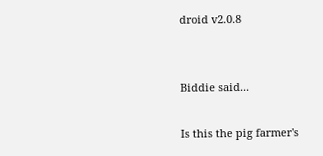droid v2.0.8


Biddie said...

Is this the pig farmer's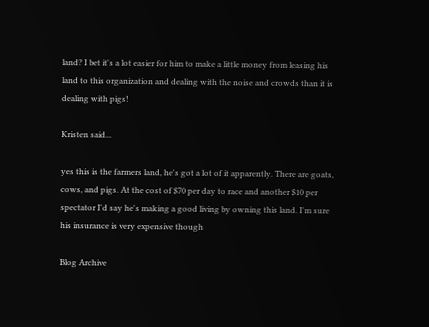land? I bet it's a lot easier for him to make a little money from leasing his land to this organization and dealing with the noise and crowds than it is dealing with pigs!

Kristen said...

yes this is the farmers land, he's got a lot of it apparently. There are goats, cows, and pigs. At the cost of $70 per day to race and another $10 per spectator I'd say he's making a good living by owning this land. I'm sure his insurance is very expensive though

Blog Archive